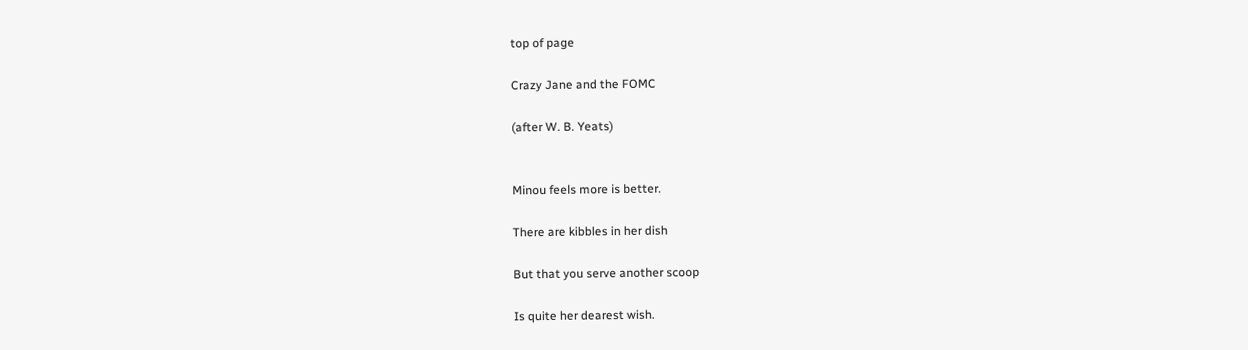top of page

Crazy Jane and the FOMC

(after W. B. Yeats)


Minou feels more is better.

There are kibbles in her dish

But that you serve another scoop

Is quite her dearest wish.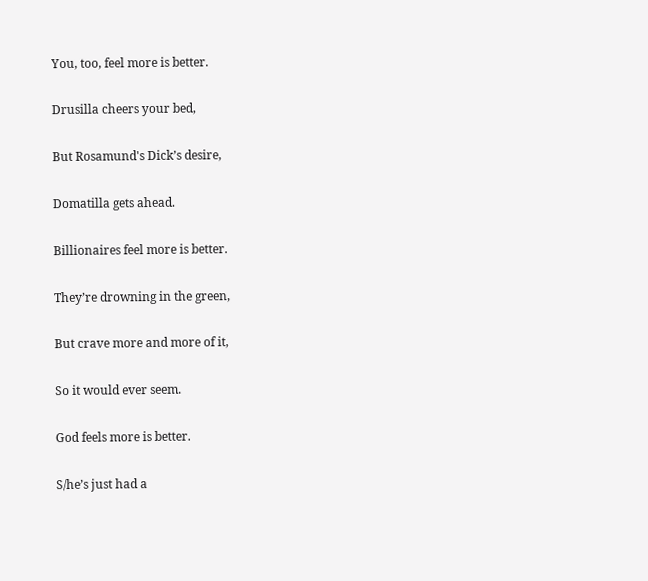You, too, feel more is better.

Drusilla cheers your bed,

But Rosamund's Dick’s desire,

Domatilla gets ahead.

Billionaires feel more is better.

They’re drowning in the green,

But crave more and more of it,

So it would ever seem.

God feels more is better.

S/he’s just had a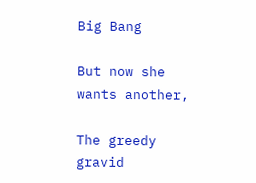Big Bang

But now she wants another,

The greedy gravid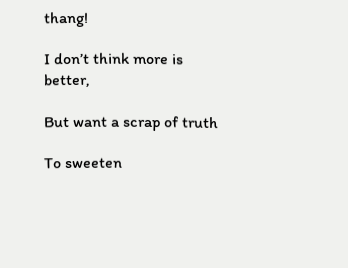thang!

I don’t think more is better,

But want a scrap of truth

To sweeten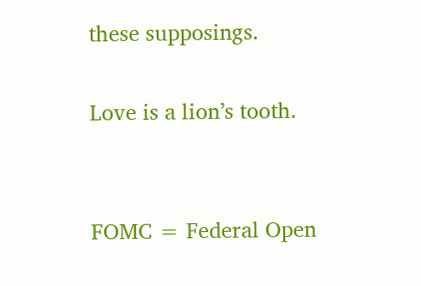these supposings.

Love is a lion’s tooth.


FOMC = Federal Open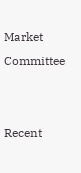Market Committee


Recent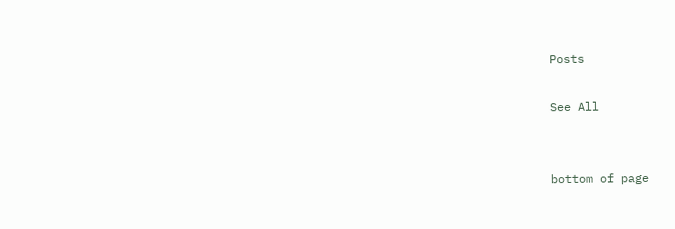Posts

See All


bottom of page